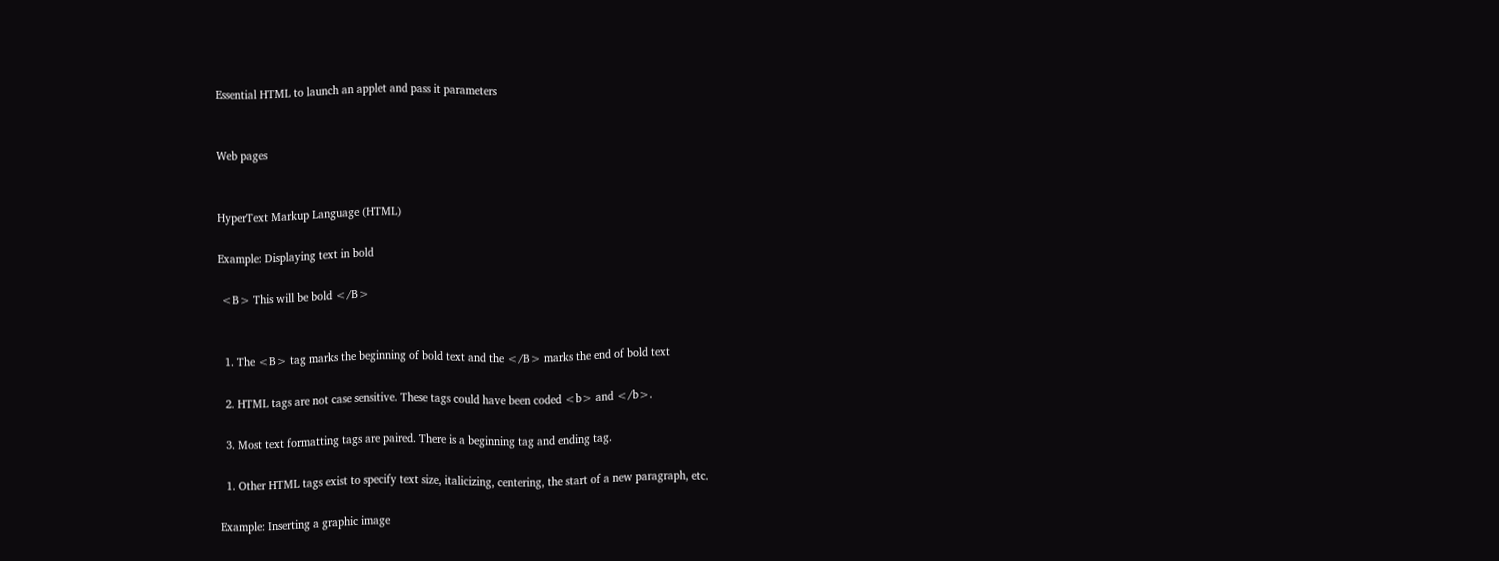Essential HTML to launch an applet and pass it parameters


Web pages


HyperText Markup Language (HTML)

Example: Displaying text in bold

 <B> This will be bold </B>


  1. The <B> tag marks the beginning of bold text and the </B> marks the end of bold text

  2. HTML tags are not case sensitive. These tags could have been coded <b> and </b>.

  3. Most text formatting tags are paired. There is a beginning tag and ending tag.

  1. Other HTML tags exist to specify text size, italicizing, centering, the start of a new paragraph, etc.

Example: Inserting a graphic image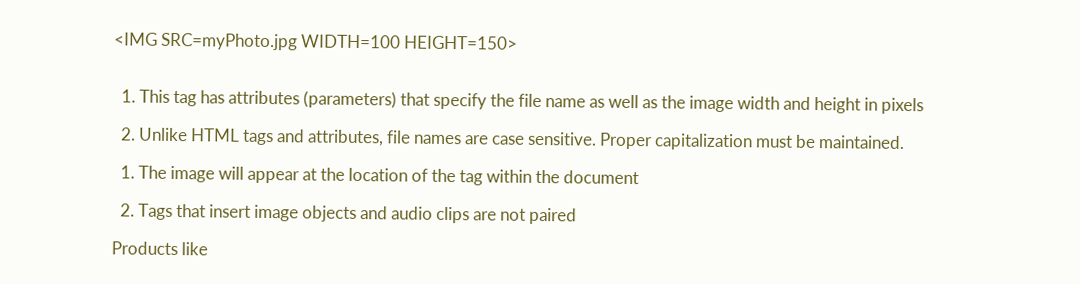<IMG SRC=myPhoto.jpg WIDTH=100 HEIGHT=150>


  1. This tag has attributes (parameters) that specify the file name as well as the image width and height in pixels

  2. Unlike HTML tags and attributes, file names are case sensitive. Proper capitalization must be maintained.

  1. The image will appear at the location of the tag within the document

  2. Tags that insert image objects and audio clips are not paired

Products like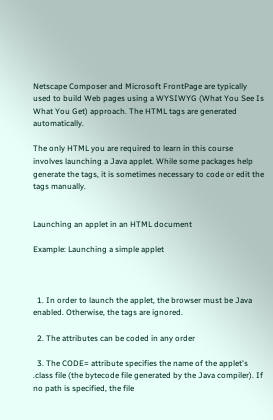Netscape Composer and Microsoft FrontPage are typically used to build Web pages using a WYSIWYG (What You See Is What You Get) approach. The HTML tags are generated automatically.

The only HTML you are required to learn in this course involves launching a Java applet. While some packages help generate the tags, it is sometimes necessary to code or edit the tags manually.


Launching an applet in an HTML document

Example: Launching a simple applet



  1. In order to launch the applet, the browser must be Java enabled. Otherwise, the tags are ignored.

  2. The attributes can be coded in any order

  3. The CODE= attribute specifies the name of the applet's .class file (the bytecode file generated by the Java compiler). If no path is specified, the file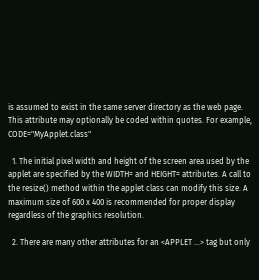is assumed to exist in the same server directory as the web page. This attribute may optionally be coded within quotes. For example, CODE="MyApplet.class"

  1. The initial pixel width and height of the screen area used by the applet are specified by the WIDTH= and HEIGHT= attributes. A call to the resize() method within the applet class can modify this size. A maximum size of 600 x 400 is recommended for proper display regardless of the graphics resolution.

  2. There are many other attributes for an <APPLET ...> tag but only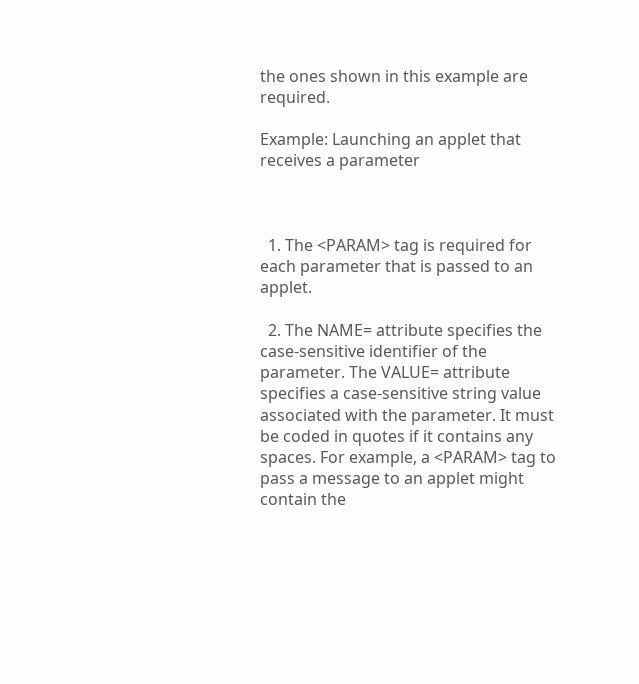the ones shown in this example are required.

Example: Launching an applet that receives a parameter



  1. The <PARAM> tag is required for each parameter that is passed to an applet.

  2. The NAME= attribute specifies the case-sensitive identifier of the parameter. The VALUE= attribute specifies a case-sensitive string value associated with the parameter. It must be coded in quotes if it contains any spaces. For example, a <PARAM> tag to pass a message to an applet might contain the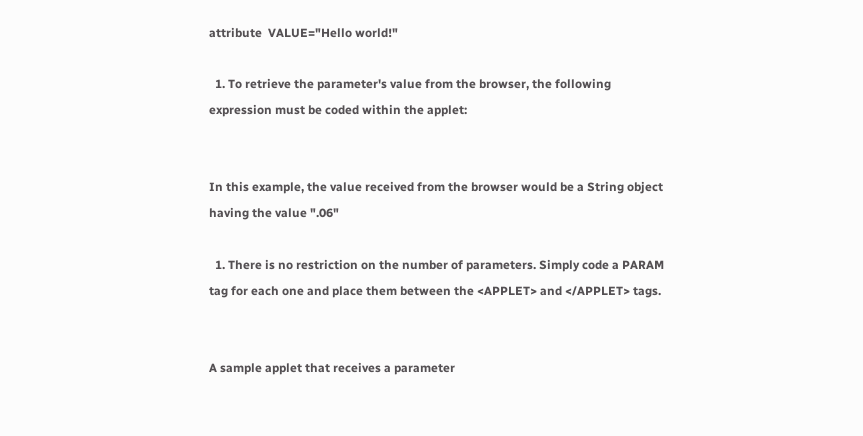attribute  VALUE="Hello world!"

  1. To retrieve the parameter's value from the browser, the following expression must be coded within the applet:


In this example, the value received from the browser would be a String object having the value ".06"

  1. There is no restriction on the number of parameters. Simply code a PARAM tag for each one and place them between the <APPLET> and </APPLET> tags.


A sample applet that receives a parameter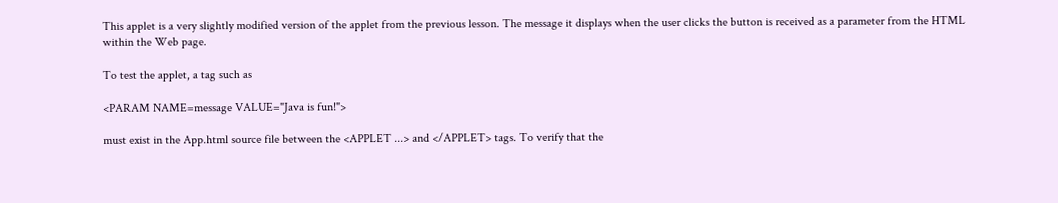This applet is a very slightly modified version of the applet from the previous lesson. The message it displays when the user clicks the button is received as a parameter from the HTML within the Web page.

To test the applet, a tag such as

<PARAM NAME=message VALUE="Java is fun!">

must exist in the App.html source file between the <APPLET ...> and </APPLET> tags. To verify that the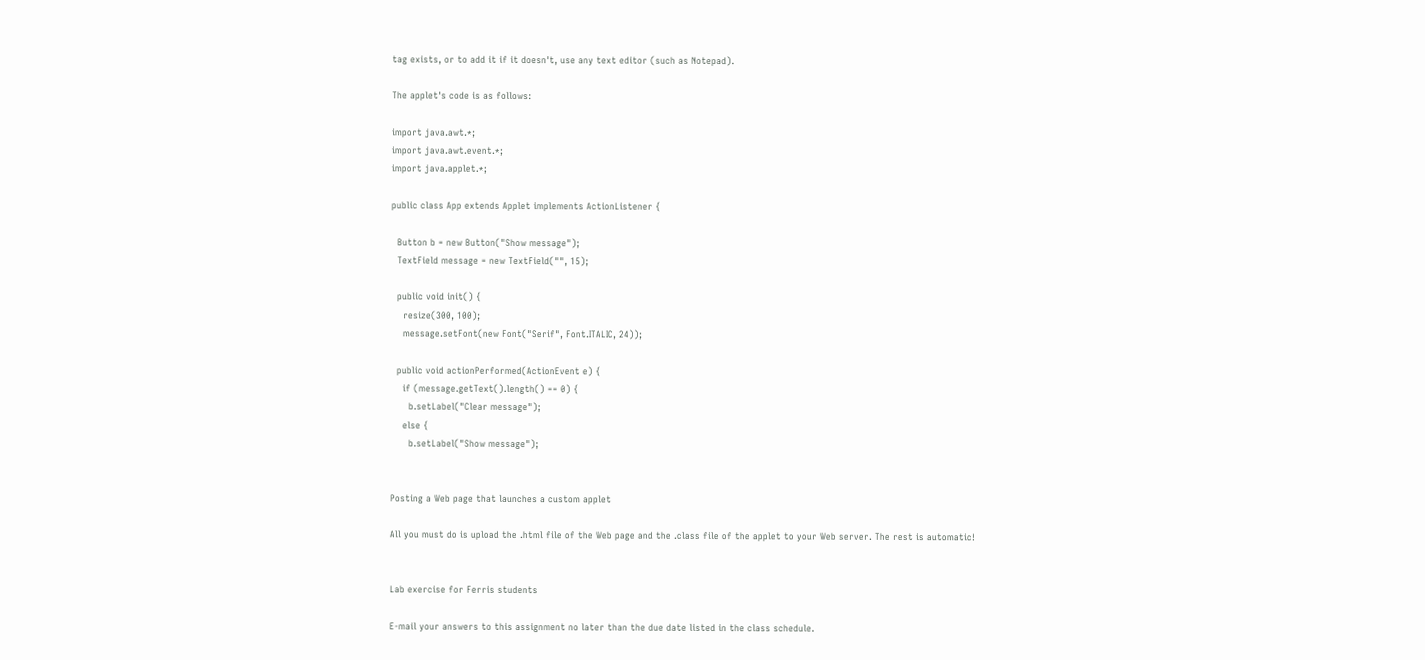tag exists, or to add it if it doesn't, use any text editor (such as Notepad).

The applet's code is as follows:

import java.awt.*;
import java.awt.event.*;
import java.applet.*;

public class App extends Applet implements ActionListener {

  Button b = new Button("Show message");
  TextField message = new TextField("", 15);

  public void init() {
    resize(300, 100);
    message.setFont(new Font("Serif", Font.ITALIC, 24));

  public void actionPerformed(ActionEvent e) {
    if (message.getText().length() == 0) {
      b.setLabel("Clear message");
    else {
      b.setLabel("Show message");


Posting a Web page that launches a custom applet

All you must do is upload the .html file of the Web page and the .class file of the applet to your Web server. The rest is automatic!


Lab exercise for Ferris students

E-mail your answers to this assignment no later than the due date listed in the class schedule.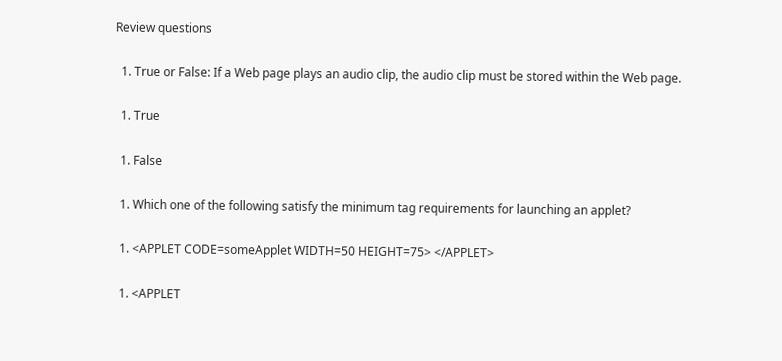Review questions

  1. True or False: If a Web page plays an audio clip, the audio clip must be stored within the Web page.

  1. True

  1. False

  1. Which one of the following satisfy the minimum tag requirements for launching an applet?

  1. <APPLET CODE=someApplet WIDTH=50 HEIGHT=75> </APPLET>

  1. <APPLET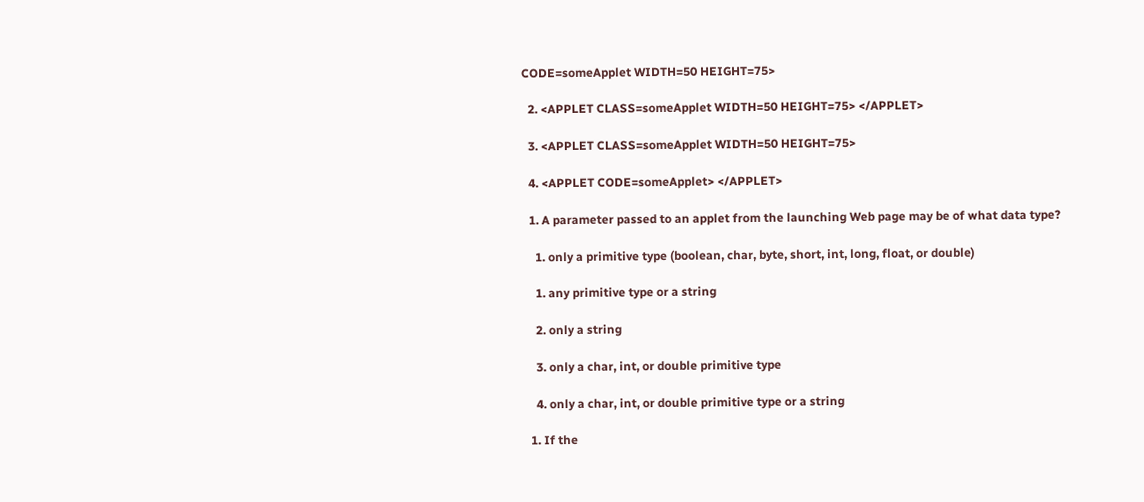CODE=someApplet WIDTH=50 HEIGHT=75>

  2. <APPLET CLASS=someApplet WIDTH=50 HEIGHT=75> </APPLET>

  3. <APPLET CLASS=someApplet WIDTH=50 HEIGHT=75>

  4. <APPLET CODE=someApplet> </APPLET>

  1. A parameter passed to an applet from the launching Web page may be of what data type?

    1. only a primitive type (boolean, char, byte, short, int, long, float, or double)

    1. any primitive type or a string

    2. only a string

    3. only a char, int, or double primitive type

    4. only a char, int, or double primitive type or a string

  1. If the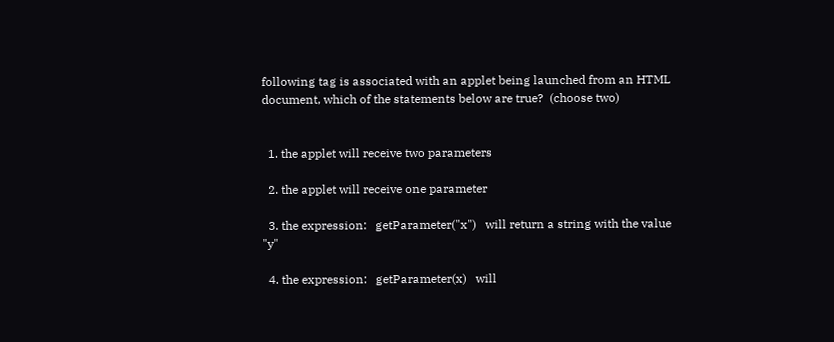following tag is associated with an applet being launched from an HTML document, which of the statements below are true?  (choose two)


  1. the applet will receive two parameters

  2. the applet will receive one parameter

  3. the expression:   getParameter("x")   will return a string with the value "y"

  4. the expression:   getParameter(x)   will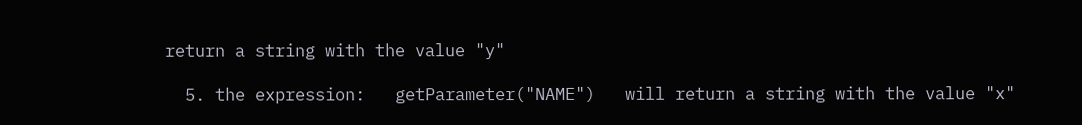return a string with the value "y"

  5. the expression:   getParameter("NAME")   will return a string with the value "x"